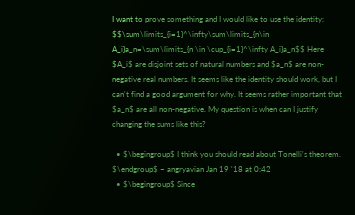I want to prove something and I would like to use the identity: $$\sum\limits_{i=1}^\infty\sum\limits_{n\in A_i}a_n=\sum\limits_{n \in \cup_{i=1}^\infty A_i}a_n$$ Here $A_i$ are disjoint sets of natural numbers and $a_n$ are non-negative real numbers. It seems like the identity should work, but I can't find a good argument for why. It seems rather important that $a_n$ are all non-negative. My question is when can I justify changing the sums like this?

  • $\begingroup$ I think you should read about Tonelli's theorem. $\endgroup$ – angryavian Jan 19 '18 at 0:42
  • $\begingroup$ Since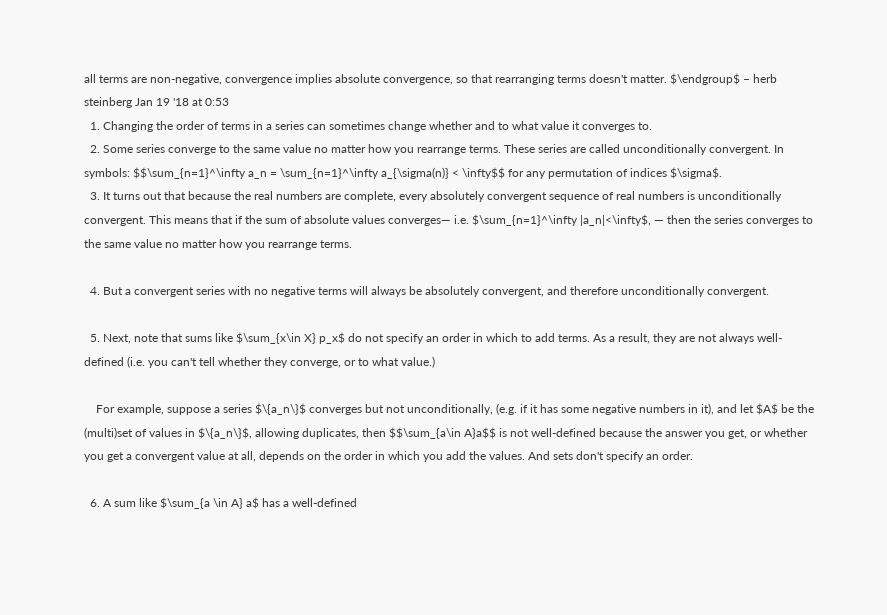all terms are non-negative, convergence implies absolute convergence, so that rearranging terms doesn't matter. $\endgroup$ – herb steinberg Jan 19 '18 at 0:53
  1. Changing the order of terms in a series can sometimes change whether and to what value it converges to.
  2. Some series converge to the same value no matter how you rearrange terms. These series are called unconditionally convergent. In symbols: $$\sum_{n=1}^\infty a_n = \sum_{n=1}^\infty a_{\sigma(n)} < \infty$$ for any permutation of indices $\sigma$.
  3. It turns out that because the real numbers are complete, every absolutely convergent sequence of real numbers is unconditionally convergent. This means that if the sum of absolute values converges— i.e. $\sum_{n=1}^\infty |a_n|<\infty$, — then the series converges to the same value no matter how you rearrange terms.

  4. But a convergent series with no negative terms will always be absolutely convergent, and therefore unconditionally convergent.

  5. Next, note that sums like $\sum_{x\in X} p_x$ do not specify an order in which to add terms. As a result, they are not always well-defined (i.e. you can't tell whether they converge, or to what value.)

    For example, suppose a series $\{a_n\}$ converges but not unconditionally, (e.g. if it has some negative numbers in it), and let $A$ be the (multi)set of values in $\{a_n\}$, allowing duplicates, then $$\sum_{a\in A}a$$ is not well-defined because the answer you get, or whether you get a convergent value at all, depends on the order in which you add the values. And sets don't specify an order.

  6. A sum like $\sum_{a \in A} a$ has a well-defined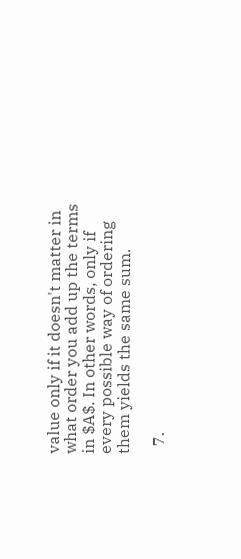value only if it doesn't matter in what order you add up the terms in $A$. In other words, only if every possible way of ordering them yields the same sum.

  7.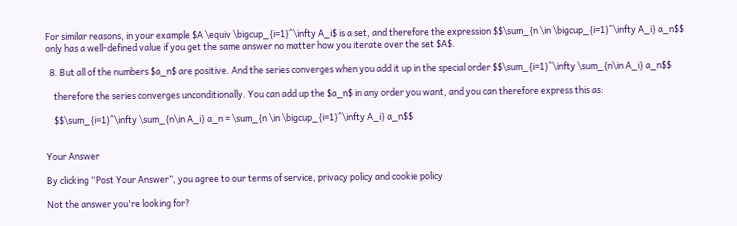For similar reasons, in your example $A \equiv \bigcup_{i=1}^\infty A_i$ is a set, and therefore the expression $$\sum_{n \in \bigcup_{i=1}^\infty A_i} a_n$$ only has a well-defined value if you get the same answer no matter how you iterate over the set $A$.

  8. But all of the numbers $a_n$ are positive. And the series converges when you add it up in the special order $$\sum_{i=1}^\infty \sum_{n\in A_i} a_n$$

    therefore the series converges unconditionally. You can add up the $a_n$ in any order you want, and you can therefore express this as:

    $$\sum_{i=1}^\infty \sum_{n\in A_i} a_n = \sum_{n \in \bigcup_{i=1}^\infty A_i} a_n$$


Your Answer

By clicking “Post Your Answer”, you agree to our terms of service, privacy policy and cookie policy

Not the answer you're looking for?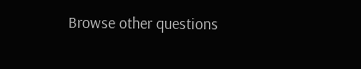Browse other questions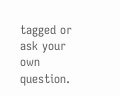tagged or ask your own question.